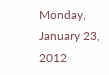Monday, January 23, 2012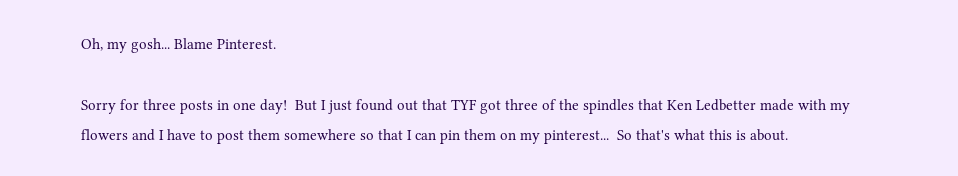Oh, my gosh... Blame Pinterest.

Sorry for three posts in one day!  But I just found out that TYF got three of the spindles that Ken Ledbetter made with my flowers and I have to post them somewhere so that I can pin them on my pinterest...  So that's what this is about.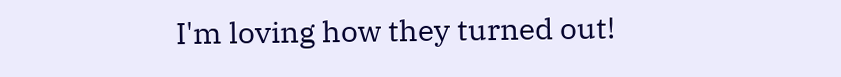I'm loving how they turned out!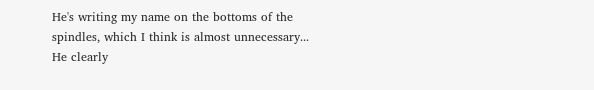He's writing my name on the bottoms of the spindles, which I think is almost unnecessary... He clearly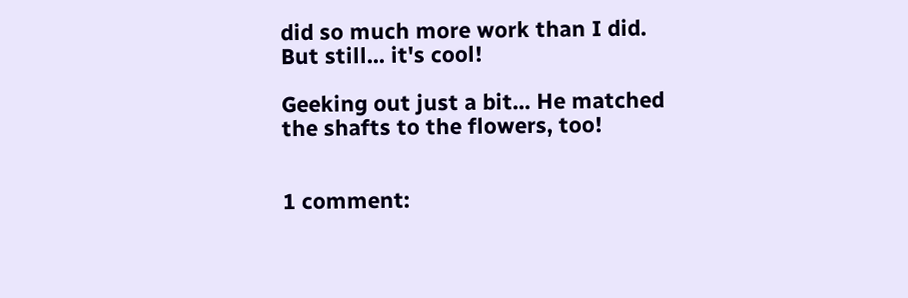did so much more work than I did.  But still... it's cool!

Geeking out just a bit... He matched the shafts to the flowers, too!


1 comment: